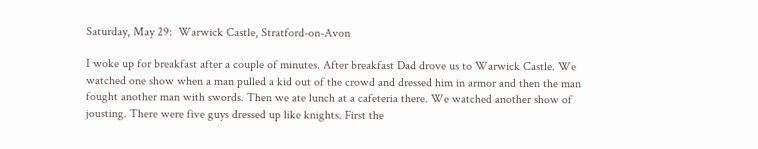Saturday, May 29:  Warwick Castle, Stratford-on-Avon

I woke up for breakfast after a couple of minutes. After breakfast Dad drove us to Warwick Castle. We watched one show when a man pulled a kid out of the crowd and dressed him in armor and then the man fought another man with swords. Then we ate lunch at a cafeteria there. We watched another show of jousting. There were five guys dressed up like knights. First the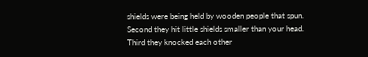shields were being held by wooden people that spun. Second they hit little shields smaller than your head. Third they knocked each other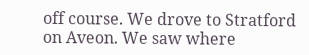off course. We drove to Stratford on Aveon. We saw where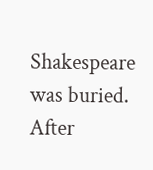Shakespeare was buried. After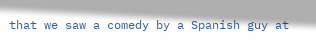that we saw a comedy by a Spanish guy at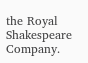the Royal Shakespeare Company.